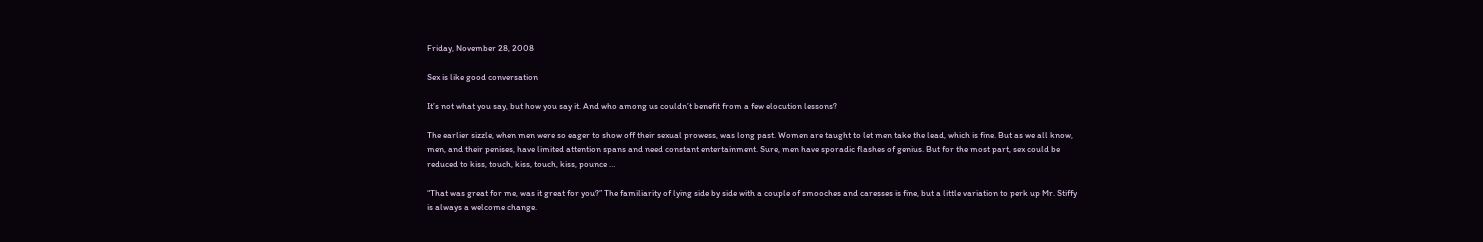Friday, November 28, 2008

Sex is like good conversation

It’s not what you say, but how you say it. And who among us couldn’t benefit from a few elocution lessons?

The earlier sizzle, when men were so eager to show off their sexual prowess, was long past. Women are taught to let men take the lead, which is fine. But as we all know, men, and their penises, have limited attention spans and need constant entertainment. Sure, men have sporadic flashes of genius. But for the most part, sex could be reduced to kiss, touch, kiss, touch, kiss, pounce …

“That was great for me, was it great for you?” The familiarity of lying side by side with a couple of smooches and caresses is fine, but a little variation to perk up Mr. Stiffy is always a welcome change.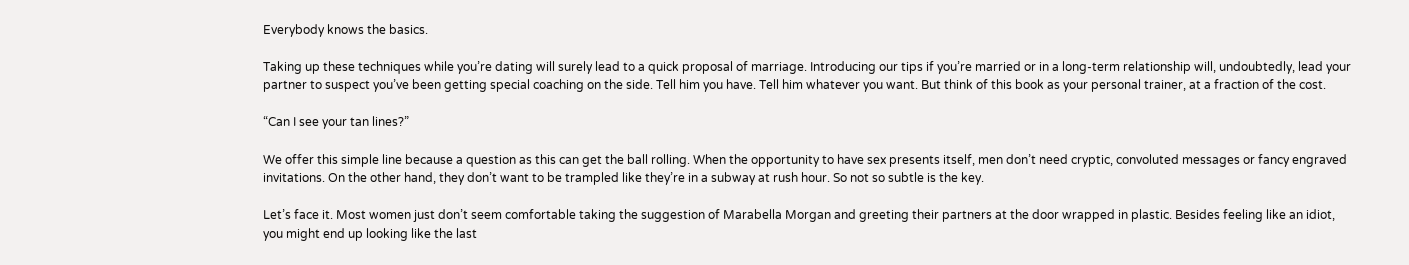Everybody knows the basics.

Taking up these techniques while you’re dating will surely lead to a quick proposal of marriage. Introducing our tips if you’re married or in a long-term relationship will, undoubtedly, lead your partner to suspect you’ve been getting special coaching on the side. Tell him you have. Tell him whatever you want. But think of this book as your personal trainer, at a fraction of the cost.

“Can I see your tan lines?”

We offer this simple line because a question as this can get the ball rolling. When the opportunity to have sex presents itself, men don’t need cryptic, convoluted messages or fancy engraved invitations. On the other hand, they don’t want to be trampled like they’re in a subway at rush hour. So not so subtle is the key.

Let’s face it. Most women just don’t seem comfortable taking the suggestion of Marabella Morgan and greeting their partners at the door wrapped in plastic. Besides feeling like an idiot, you might end up looking like the last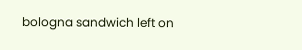bologna sandwich left on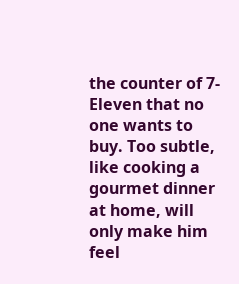the counter of 7-Eleven that no one wants to buy. Too subtle, like cooking a gourmet dinner at home, will only make him feel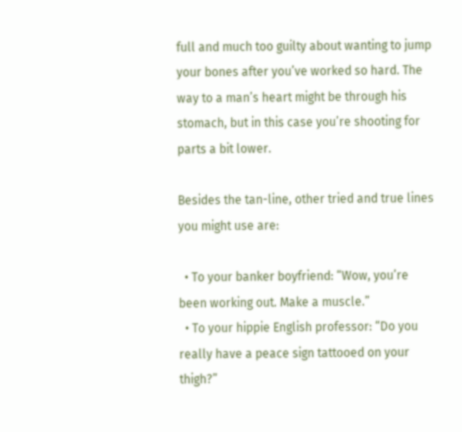full and much too guilty about wanting to jump your bones after you’ve worked so hard. The way to a man’s heart might be through his stomach, but in this case you’re shooting for parts a bit lower.

Besides the tan-line, other tried and true lines you might use are:

  • To your banker boyfriend: “Wow, you’re been working out. Make a muscle.”
  • To your hippie English professor: “Do you really have a peace sign tattooed on your thigh?”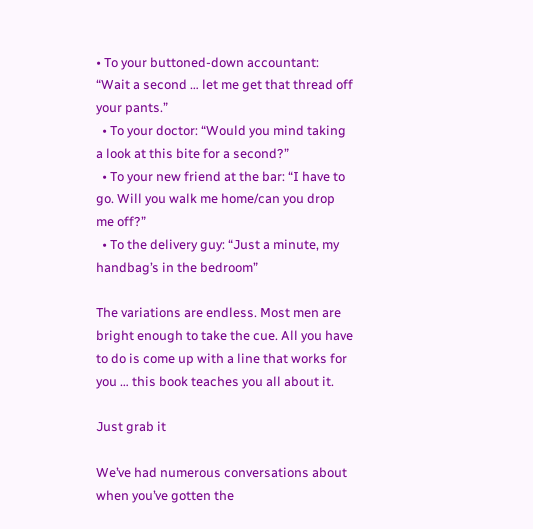• To your buttoned-down accountant: “Wait a second … let me get that thread off your pants.”
  • To your doctor: “Would you mind taking a look at this bite for a second?”
  • To your new friend at the bar: “I have to go. Will you walk me home/can you drop me off?”
  • To the delivery guy: “Just a minute, my handbag’s in the bedroom”

The variations are endless. Most men are bright enough to take the cue. All you have to do is come up with a line that works for you … this book teaches you all about it.

Just grab it

We’ve had numerous conversations about when you’ve gotten the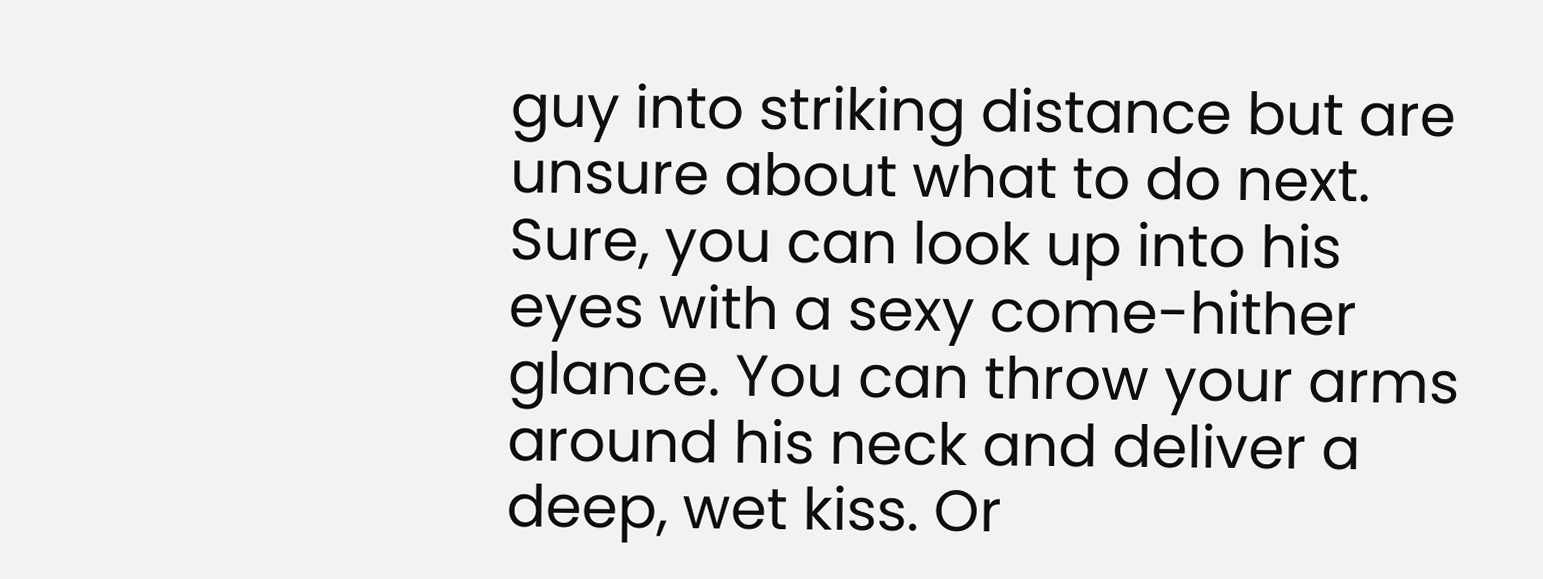guy into striking distance but are unsure about what to do next. Sure, you can look up into his eyes with a sexy come-hither glance. You can throw your arms around his neck and deliver a deep, wet kiss. Or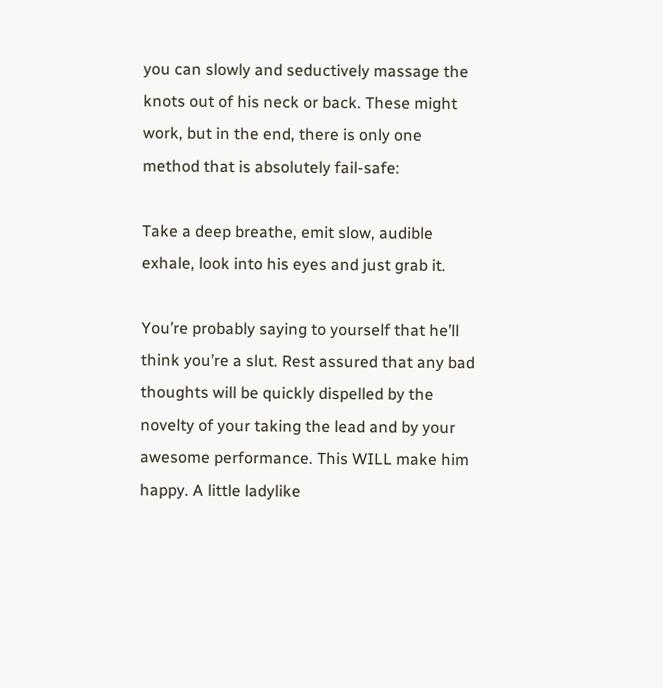you can slowly and seductively massage the knots out of his neck or back. These might work, but in the end, there is only one method that is absolutely fail-safe:

Take a deep breathe, emit slow, audible exhale, look into his eyes and just grab it.

You’re probably saying to yourself that he’ll think you’re a slut. Rest assured that any bad thoughts will be quickly dispelled by the novelty of your taking the lead and by your awesome performance. This WILL make him happy. A little ladylike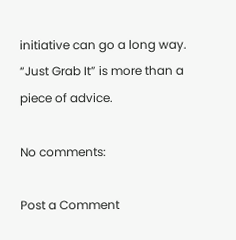initiative can go a long way. “Just Grab It” is more than a piece of advice.

No comments:

Post a Comment